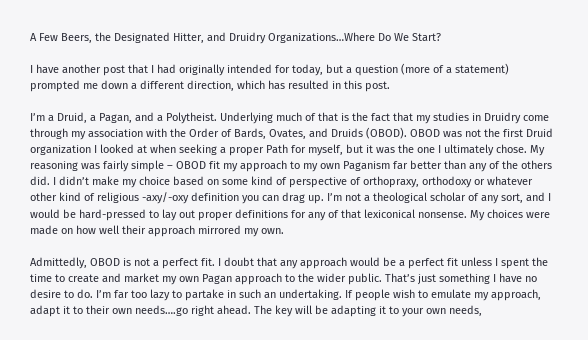A Few Beers, the Designated Hitter, and Druidry Organizations…Where Do We Start?

I have another post that I had originally intended for today, but a question (more of a statement) prompted me down a different direction, which has resulted in this post.

I’m a Druid, a Pagan, and a Polytheist. Underlying much of that is the fact that my studies in Druidry come through my association with the Order of Bards, Ovates, and Druids (OBOD). OBOD was not the first Druid organization I looked at when seeking a proper Path for myself, but it was the one I ultimately chose. My reasoning was fairly simple – OBOD fit my approach to my own Paganism far better than any of the others did. I didn’t make my choice based on some kind of perspective of orthopraxy, orthodoxy or whatever other kind of religious -axy/-oxy definition you can drag up. I’m not a theological scholar of any sort, and I would be hard-pressed to lay out proper definitions for any of that lexiconical nonsense. My choices were made on how well their approach mirrored my own.

Admittedly, OBOD is not a perfect fit. I doubt that any approach would be a perfect fit unless I spent the time to create and market my own Pagan approach to the wider public. That’s just something I have no desire to do. I’m far too lazy to partake in such an undertaking. If people wish to emulate my approach, adapt it to their own needs….go right ahead. The key will be adapting it to your own needs,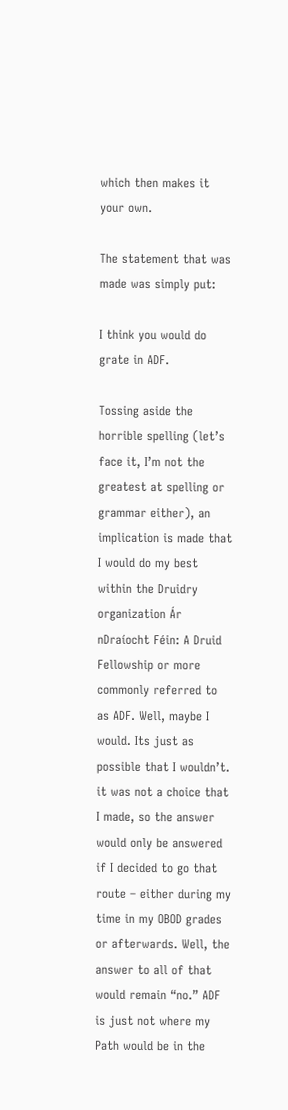which then makes it your own.

The statement that was made was simply put:

I think you would do grate in ADF.

Tossing aside the horrible spelling (let’s face it, I’m not the greatest at spelling or grammar either), an implication is made that I would do my best within the Druidry organization Ár nDraíocht Féin: A Druid Fellowship or more commonly referred to as ADF. Well, maybe I would. Its just as possible that I wouldn’t. it was not a choice that I made, so the answer would only be answered if I decided to go that route – either during my time in my OBOD grades or afterwards. Well, the answer to all of that would remain “no.” ADF is just not where my Path would be in the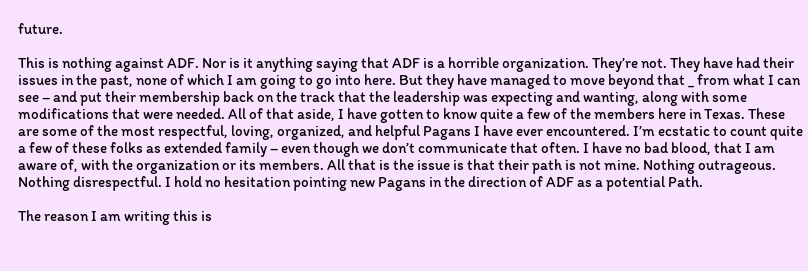future.

This is nothing against ADF. Nor is it anything saying that ADF is a horrible organization. They’re not. They have had their issues in the past, none of which I am going to go into here. But they have managed to move beyond that _ from what I can see – and put their membership back on the track that the leadership was expecting and wanting, along with some modifications that were needed. All of that aside, I have gotten to know quite a few of the members here in Texas. These are some of the most respectful, loving, organized, and helpful Pagans I have ever encountered. I’m ecstatic to count quite a few of these folks as extended family – even though we don’t communicate that often. I have no bad blood, that I am aware of, with the organization or its members. All that is the issue is that their path is not mine. Nothing outrageous. Nothing disrespectful. I hold no hesitation pointing new Pagans in the direction of ADF as a potential Path.

The reason I am writing this is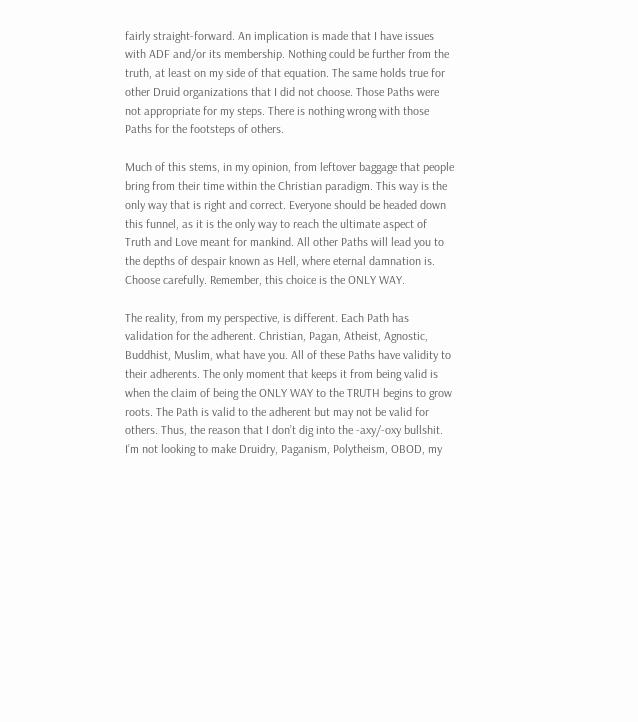fairly straight-forward. An implication is made that I have issues with ADF and/or its membership. Nothing could be further from the truth, at least on my side of that equation. The same holds true for other Druid organizations that I did not choose. Those Paths were not appropriate for my steps. There is nothing wrong with those Paths for the footsteps of others.

Much of this stems, in my opinion, from leftover baggage that people bring from their time within the Christian paradigm. This way is the only way that is right and correct. Everyone should be headed down this funnel, as it is the only way to reach the ultimate aspect of Truth and Love meant for mankind. All other Paths will lead you to the depths of despair known as Hell, where eternal damnation is. Choose carefully. Remember, this choice is the ONLY WAY.

The reality, from my perspective, is different. Each Path has validation for the adherent. Christian, Pagan, Atheist, Agnostic, Buddhist, Muslim, what have you. All of these Paths have validity to their adherents. The only moment that keeps it from being valid is when the claim of being the ONLY WAY to the TRUTH begins to grow roots. The Path is valid to the adherent but may not be valid for others. Thus, the reason that I don’t dig into the -axy/-oxy bullshit. I’m not looking to make Druidry, Paganism, Polytheism, OBOD, my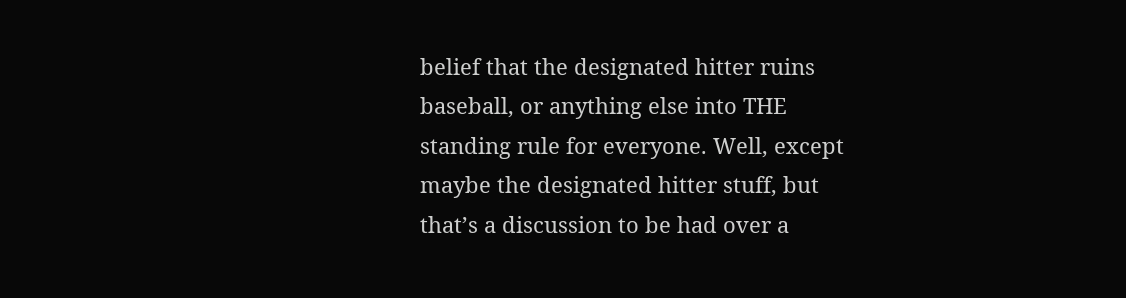belief that the designated hitter ruins baseball, or anything else into THE standing rule for everyone. Well, except maybe the designated hitter stuff, but that’s a discussion to be had over a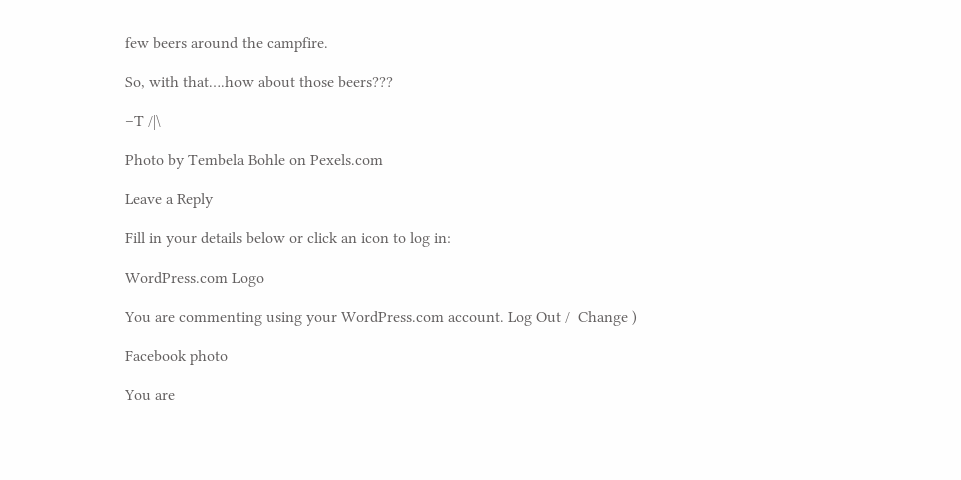few beers around the campfire.

So, with that….how about those beers???

–T /|\

Photo by Tembela Bohle on Pexels.com

Leave a Reply

Fill in your details below or click an icon to log in:

WordPress.com Logo

You are commenting using your WordPress.com account. Log Out /  Change )

Facebook photo

You are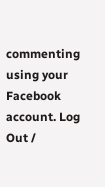commenting using your Facebook account. Log Out /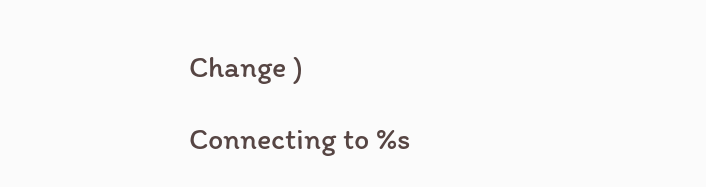Change )

Connecting to %s